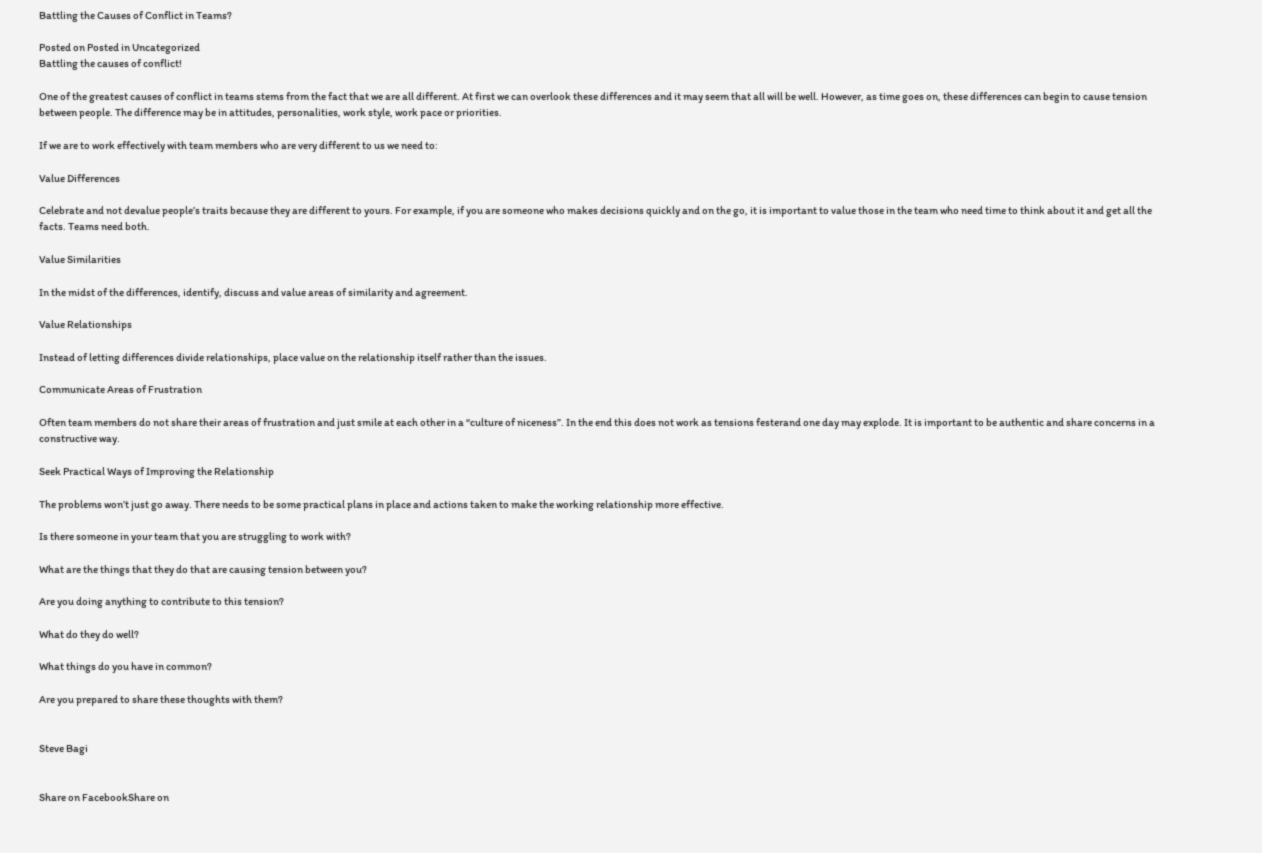Battling the Causes of Conflict in Teams?

Posted on Posted in Uncategorized
Battling the causes of conflict!

One of the greatest causes of conflict in teams stems from the fact that we are all different. At first we can overlook these differences and it may seem that all will be well. However, as time goes on, these differences can begin to cause tension between people. The difference may be in attitudes, personalities, work style, work pace or priorities.

If we are to work effectively with team members who are very different to us we need to:

Value Differences

Celebrate and not devalue people’s traits because they are different to yours. For example, if you are someone who makes decisions quickly and on the go, it is important to value those in the team who need time to think about it and get all the facts. Teams need both.

Value Similarities

In the midst of the differences, identify, discuss and value areas of similarity and agreement.

Value Relationships

Instead of letting differences divide relationships, place value on the relationship itself rather than the issues.

Communicate Areas of Frustration

Often team members do not share their areas of frustration and just smile at each other in a “culture of niceness”. In the end this does not work as tensions festerand one day may explode. It is important to be authentic and share concerns in a constructive way.

Seek Practical Ways of Improving the Relationship

The problems won’t just go away. There needs to be some practical plans in place and actions taken to make the working relationship more effective.

Is there someone in your team that you are struggling to work with?

What are the things that they do that are causing tension between you?

Are you doing anything to contribute to this tension?

What do they do well?

What things do you have in common?

Are you prepared to share these thoughts with them?


Steve Bagi


Share on FacebookShare on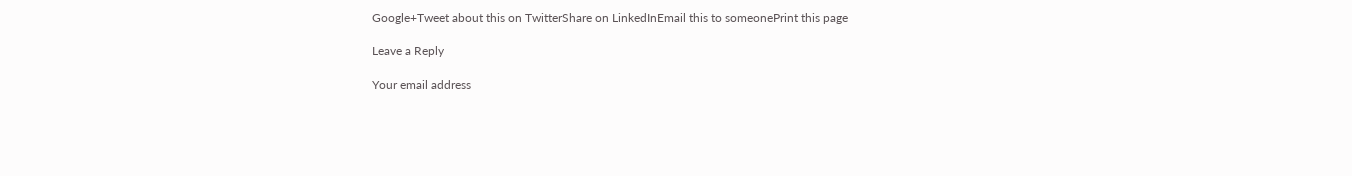Google+Tweet about this on TwitterShare on LinkedInEmail this to someonePrint this page

Leave a Reply

Your email address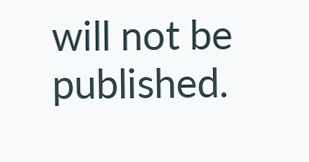will not be published.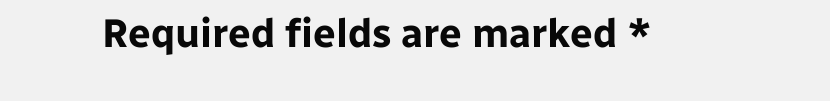Required fields are marked *